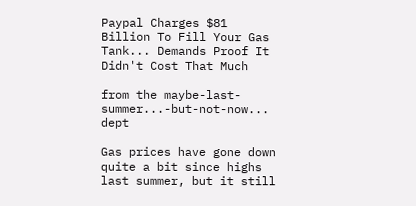Paypal Charges $81 Billion To Fill Your Gas Tank... Demands Proof It Didn't Cost That Much

from the maybe-last-summer...-but-not-now... dept

Gas prices have gone down quite a bit since highs last summer, but it still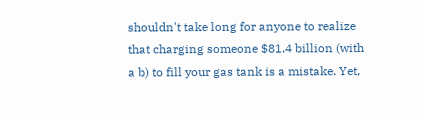shouldn't take long for anyone to realize that charging someone $81.4 billion (with a b) to fill your gas tank is a mistake. Yet,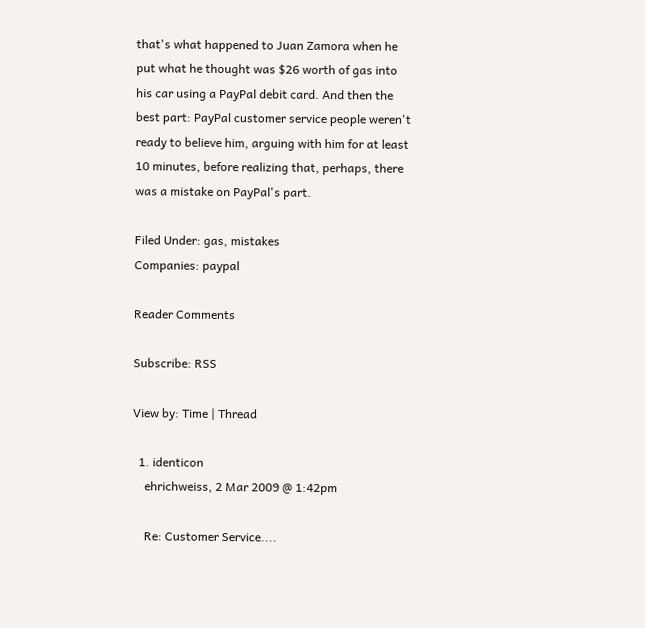that's what happened to Juan Zamora when he put what he thought was $26 worth of gas into his car using a PayPal debit card. And then the best part: PayPal customer service people weren't ready to believe him, arguing with him for at least 10 minutes, before realizing that, perhaps, there was a mistake on PayPal's part.

Filed Under: gas, mistakes
Companies: paypal

Reader Comments

Subscribe: RSS

View by: Time | Thread

  1. identicon
    ehrichweiss, 2 Mar 2009 @ 1:42pm

    Re: Customer Service....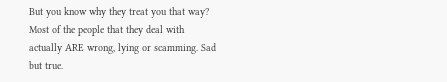But you know why they treat you that way? Most of the people that they deal with actually ARE wrong, lying or scamming. Sad but true.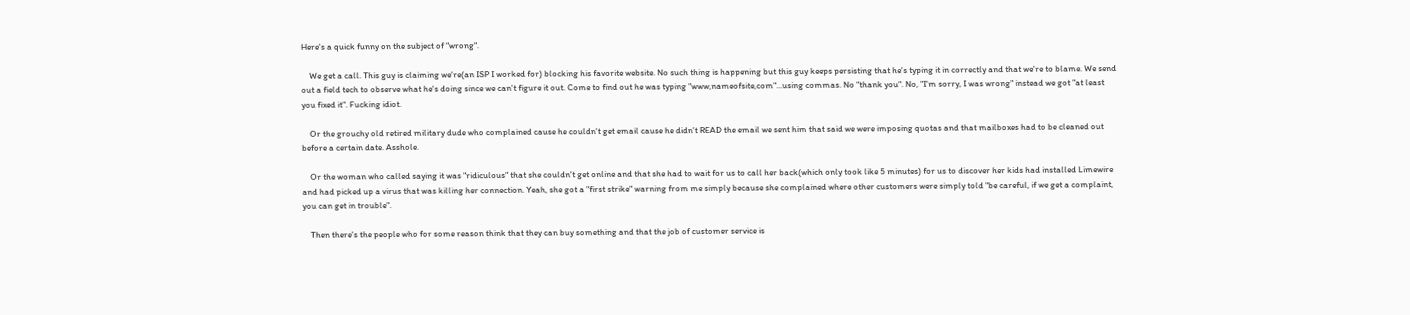Here's a quick funny on the subject of "wrong".

    We get a call. This guy is claiming we're(an ISP I worked for) blocking his favorite website. No such thing is happening but this guy keeps persisting that he's typing it in correctly and that we're to blame. We send out a field tech to observe what he's doing since we can't figure it out. Come to find out he was typing "www,nameofsite,com"...using commas. No "thank you". No, "I'm sorry, I was wrong" instead we got "at least you fixed it". Fucking idiot.

    Or the grouchy old retired military dude who complained cause he couldn't get email cause he didn't READ the email we sent him that said we were imposing quotas and that mailboxes had to be cleaned out before a certain date. Asshole.

    Or the woman who called saying it was "ridiculous" that she couldn't get online and that she had to wait for us to call her back(which only took like 5 minutes) for us to discover her kids had installed Limewire and had picked up a virus that was killing her connection. Yeah, she got a "first strike" warning from me simply because she complained where other customers were simply told "be careful, if we get a complaint, you can get in trouble".

    Then there's the people who for some reason think that they can buy something and that the job of customer service is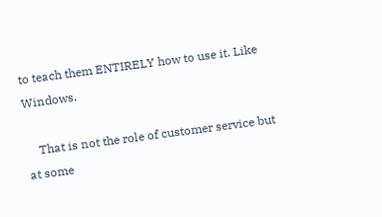to teach them ENTIRELY how to use it. Like Windows.

    That is not the role of customer service but at some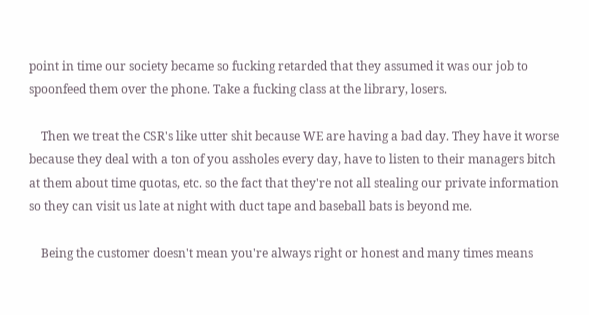point in time our society became so fucking retarded that they assumed it was our job to spoonfeed them over the phone. Take a fucking class at the library, losers.

    Then we treat the CSR's like utter shit because WE are having a bad day. They have it worse because they deal with a ton of you assholes every day, have to listen to their managers bitch at them about time quotas, etc. so the fact that they're not all stealing our private information so they can visit us late at night with duct tape and baseball bats is beyond me.

    Being the customer doesn't mean you're always right or honest and many times means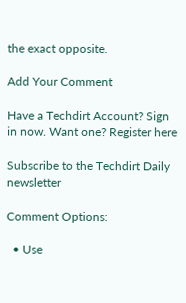the exact opposite.

Add Your Comment

Have a Techdirt Account? Sign in now. Want one? Register here

Subscribe to the Techdirt Daily newsletter

Comment Options:

  • Use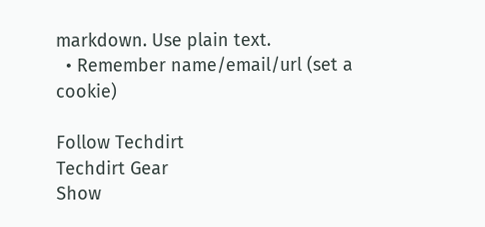markdown. Use plain text.
  • Remember name/email/url (set a cookie)

Follow Techdirt
Techdirt Gear
Show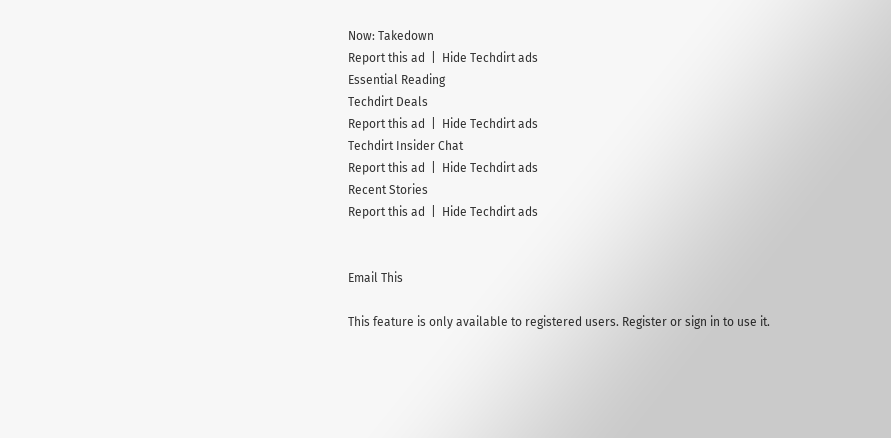Now: Takedown
Report this ad  |  Hide Techdirt ads
Essential Reading
Techdirt Deals
Report this ad  |  Hide Techdirt ads
Techdirt Insider Chat
Report this ad  |  Hide Techdirt ads
Recent Stories
Report this ad  |  Hide Techdirt ads


Email This

This feature is only available to registered users. Register or sign in to use it.